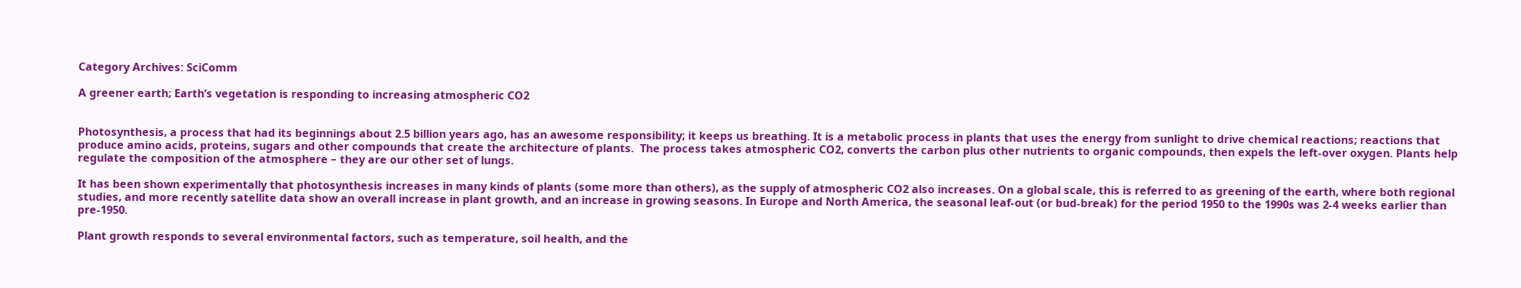Category Archives: SciComm

A greener earth; Earth’s vegetation is responding to increasing atmospheric CO2


Photosynthesis, a process that had its beginnings about 2.5 billion years ago, has an awesome responsibility; it keeps us breathing. It is a metabolic process in plants that uses the energy from sunlight to drive chemical reactions; reactions that produce amino acids, proteins, sugars and other compounds that create the architecture of plants.  The process takes atmospheric CO2, converts the carbon plus other nutrients to organic compounds, then expels the left-over oxygen. Plants help regulate the composition of the atmosphere – they are our other set of lungs.

It has been shown experimentally that photosynthesis increases in many kinds of plants (some more than others), as the supply of atmospheric CO2 also increases. On a global scale, this is referred to as greening of the earth, where both regional studies, and more recently satellite data show an overall increase in plant growth, and an increase in growing seasons. In Europe and North America, the seasonal leaf-out (or bud-break) for the period 1950 to the 1990s was 2-4 weeks earlier than pre-1950.

Plant growth responds to several environmental factors, such as temperature, soil health, and the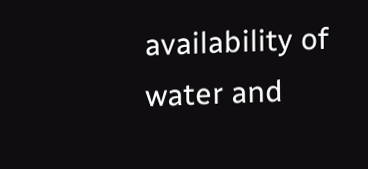availability of water and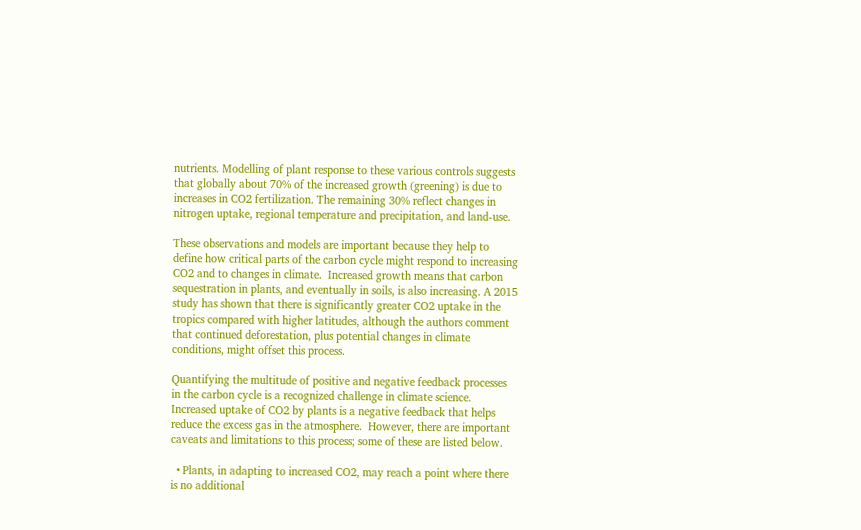nutrients. Modelling of plant response to these various controls suggests that globally about 70% of the increased growth (greening) is due to increases in CO2 fertilization. The remaining 30% reflect changes in nitrogen uptake, regional temperature and precipitation, and land-use.

These observations and models are important because they help to define how critical parts of the carbon cycle might respond to increasing CO2 and to changes in climate.  Increased growth means that carbon sequestration in plants, and eventually in soils, is also increasing. A 2015 study has shown that there is significantly greater CO2 uptake in the tropics compared with higher latitudes, although the authors comment that continued deforestation, plus potential changes in climate conditions, might offset this process.

Quantifying the multitude of positive and negative feedback processes in the carbon cycle is a recognized challenge in climate science. Increased uptake of CO2 by plants is a negative feedback that helps reduce the excess gas in the atmosphere.  However, there are important caveats and limitations to this process; some of these are listed below.

  • Plants, in adapting to increased CO2, may reach a point where there is no additional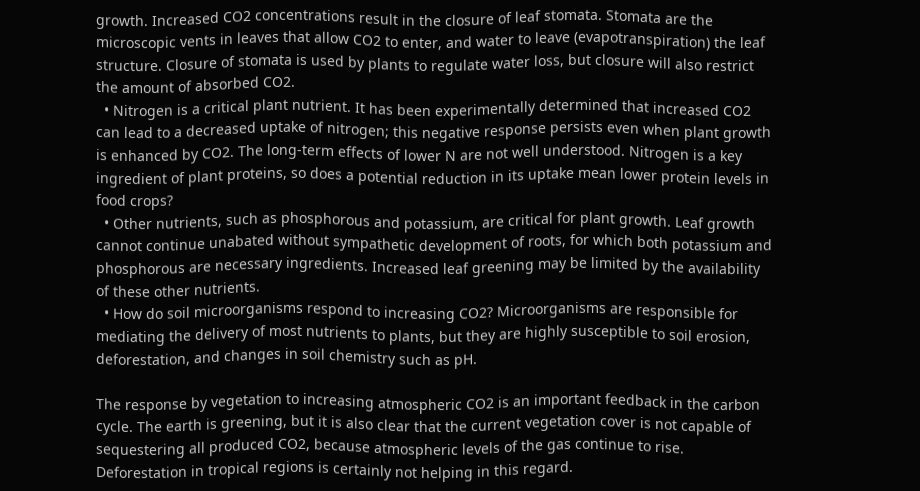growth. Increased CO2 concentrations result in the closure of leaf stomata. Stomata are the microscopic vents in leaves that allow CO2 to enter, and water to leave (evapotranspiration) the leaf structure. Closure of stomata is used by plants to regulate water loss, but closure will also restrict the amount of absorbed CO2.
  • Nitrogen is a critical plant nutrient. It has been experimentally determined that increased CO2 can lead to a decreased uptake of nitrogen; this negative response persists even when plant growth is enhanced by CO2. The long-term effects of lower N are not well understood. Nitrogen is a key ingredient of plant proteins, so does a potential reduction in its uptake mean lower protein levels in food crops?
  • Other nutrients, such as phosphorous and potassium, are critical for plant growth. Leaf growth cannot continue unabated without sympathetic development of roots, for which both potassium and phosphorous are necessary ingredients. Increased leaf greening may be limited by the availability of these other nutrients.
  • How do soil microorganisms respond to increasing CO2? Microorganisms are responsible for mediating the delivery of most nutrients to plants, but they are highly susceptible to soil erosion, deforestation, and changes in soil chemistry such as pH.

The response by vegetation to increasing atmospheric CO2 is an important feedback in the carbon cycle. The earth is greening, but it is also clear that the current vegetation cover is not capable of sequestering all produced CO2, because atmospheric levels of the gas continue to rise.  Deforestation in tropical regions is certainly not helping in this regard.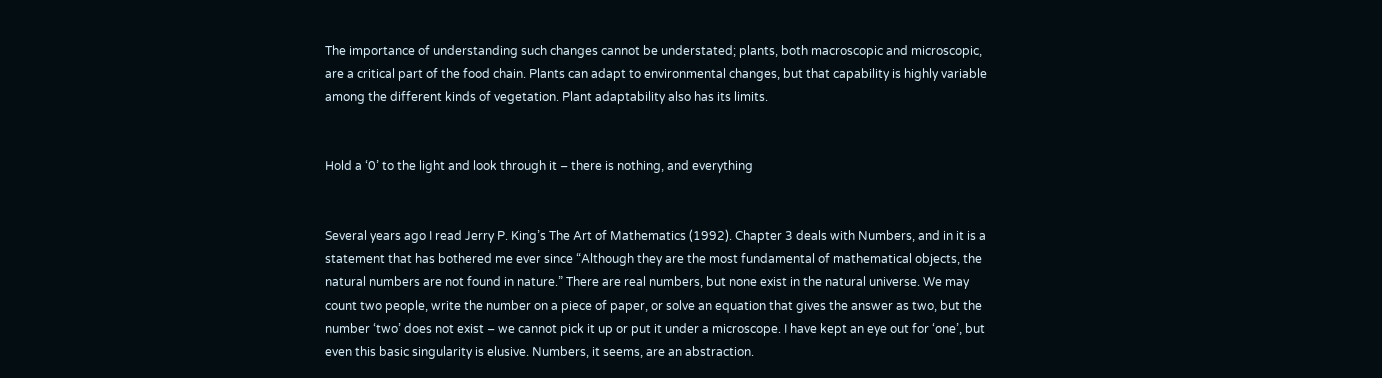The importance of understanding such changes cannot be understated; plants, both macroscopic and microscopic, are a critical part of the food chain. Plants can adapt to environmental changes, but that capability is highly variable among the different kinds of vegetation. Plant adaptability also has its limits.


Hold a ‘0’ to the light and look through it – there is nothing, and everything


Several years ago I read Jerry P. King’s The Art of Mathematics (1992). Chapter 3 deals with Numbers, and in it is a statement that has bothered me ever since “Although they are the most fundamental of mathematical objects, the natural numbers are not found in nature.” There are real numbers, but none exist in the natural universe. We may count two people, write the number on a piece of paper, or solve an equation that gives the answer as two, but the number ‘two’ does not exist – we cannot pick it up or put it under a microscope. I have kept an eye out for ‘one’, but even this basic singularity is elusive. Numbers, it seems, are an abstraction.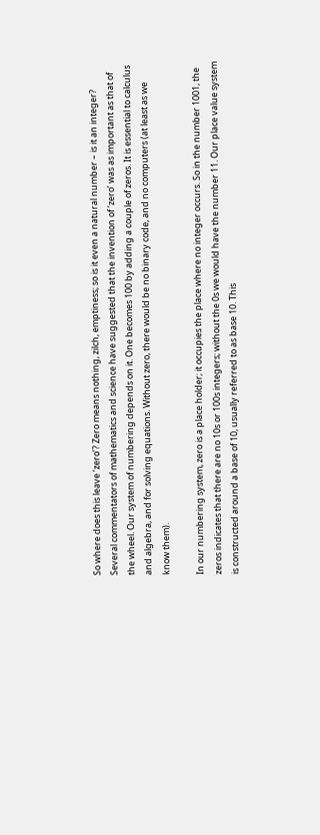So where does this leave ‘zero’? Zero means nothing, zilch, emptiness; so is it even a natural number – is it an integer? Several commentators of mathematics and science have suggested that the invention of ‘zero’ was as important as that of the wheel. Our system of numbering depends on it. One becomes 100 by adding a couple of zeros. It is essential to calculus and algebra, and for solving equations. Without zero, there would be no binary code, and no computers (at least as we know them).

In our numbering system, zero is a place holder; it occupies the place where no integer occurs. So in the number 1001, the zeros indicates that there are no 10s or 100s integers; without the 0s we would have the number 11. Our place value system is constructed around a base of 10, usually referred to as base 10. This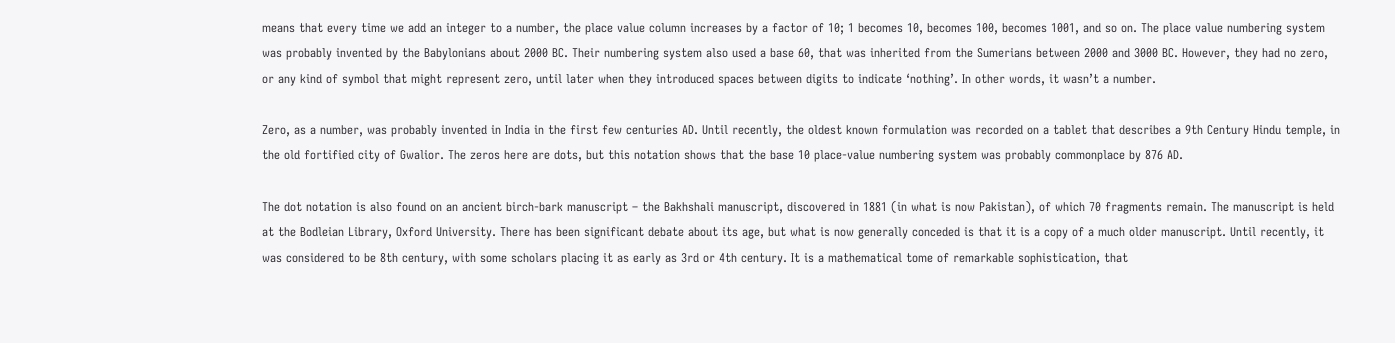means that every time we add an integer to a number, the place value column increases by a factor of 10; 1 becomes 10, becomes 100, becomes 1001, and so on. The place value numbering system was probably invented by the Babylonians about 2000 BC. Their numbering system also used a base 60, that was inherited from the Sumerians between 2000 and 3000 BC. However, they had no zero, or any kind of symbol that might represent zero, until later when they introduced spaces between digits to indicate ‘nothing’. In other words, it wasn’t a number.

Zero, as a number, was probably invented in India in the first few centuries AD. Until recently, the oldest known formulation was recorded on a tablet that describes a 9th Century Hindu temple, in the old fortified city of Gwalior. The zeros here are dots, but this notation shows that the base 10 place-value numbering system was probably commonplace by 876 AD.

The dot notation is also found on an ancient birch-bark manuscript – the Bakhshali manuscript, discovered in 1881 (in what is now Pakistan), of which 70 fragments remain. The manuscript is held at the Bodleian Library, Oxford University. There has been significant debate about its age, but what is now generally conceded is that it is a copy of a much older manuscript. Until recently, it was considered to be 8th century, with some scholars placing it as early as 3rd or 4th century. It is a mathematical tome of remarkable sophistication, that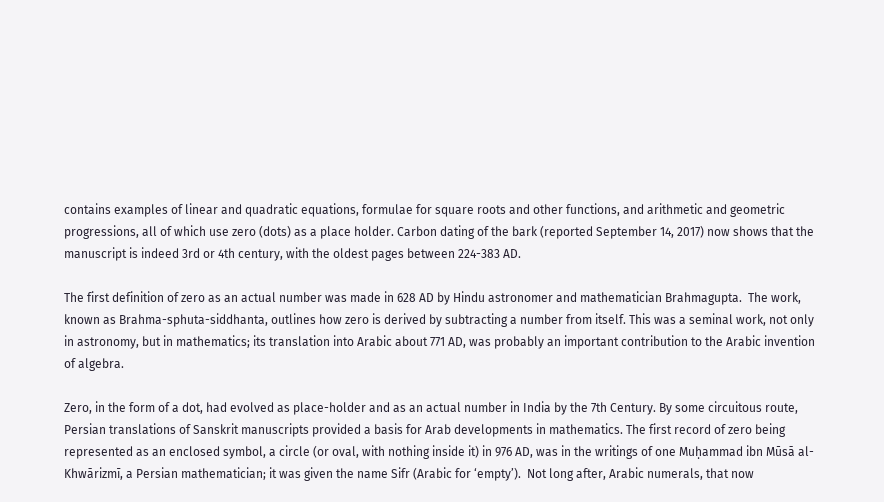contains examples of linear and quadratic equations, formulae for square roots and other functions, and arithmetic and geometric progressions, all of which use zero (dots) as a place holder. Carbon dating of the bark (reported September 14, 2017) now shows that the manuscript is indeed 3rd or 4th century, with the oldest pages between 224-383 AD.

The first definition of zero as an actual number was made in 628 AD by Hindu astronomer and mathematician Brahmagupta.  The work, known as Brahma-sphuta-siddhanta, outlines how zero is derived by subtracting a number from itself. This was a seminal work, not only in astronomy, but in mathematics; its translation into Arabic about 771 AD, was probably an important contribution to the Arabic invention of algebra.

Zero, in the form of a dot, had evolved as place-holder and as an actual number in India by the 7th Century. By some circuitous route, Persian translations of Sanskrit manuscripts provided a basis for Arab developments in mathematics. The first record of zero being represented as an enclosed symbol, a circle (or oval, with nothing inside it) in 976 AD, was in the writings of one Muḥammad ibn Mūsā al-Khwārizmī, a Persian mathematician; it was given the name Sifr (Arabic for ‘empty’).  Not long after, Arabic numerals, that now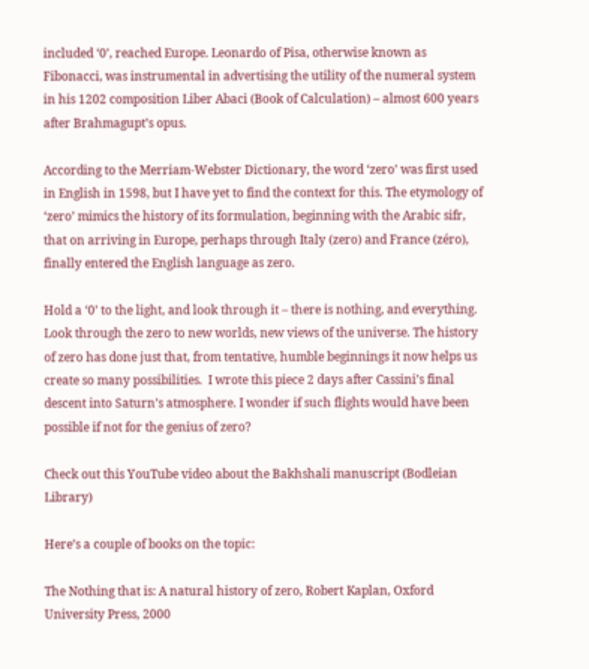included ‘0’, reached Europe. Leonardo of Pisa, otherwise known as Fibonacci, was instrumental in advertising the utility of the numeral system in his 1202 composition Liber Abaci (Book of Calculation) – almost 600 years after Brahmagupt’s opus.

According to the Merriam-Webster Dictionary, the word ‘zero’ was first used in English in 1598, but I have yet to find the context for this. The etymology of ‘zero’ mimics the history of its formulation, beginning with the Arabic sifr, that on arriving in Europe, perhaps through Italy (zero) and France (zéro), finally entered the English language as zero.

Hold a ‘0’ to the light, and look through it – there is nothing, and everything. Look through the zero to new worlds, new views of the universe. The history of zero has done just that, from tentative, humble beginnings it now helps us create so many possibilities.  I wrote this piece 2 days after Cassini’s final descent into Saturn’s atmosphere. I wonder if such flights would have been possible if not for the genius of zero?

Check out this YouTube video about the Bakhshali manuscript (Bodleian Library)

Here’s a couple of books on the topic:

The Nothing that is: A natural history of zero, Robert Kaplan, Oxford University Press, 2000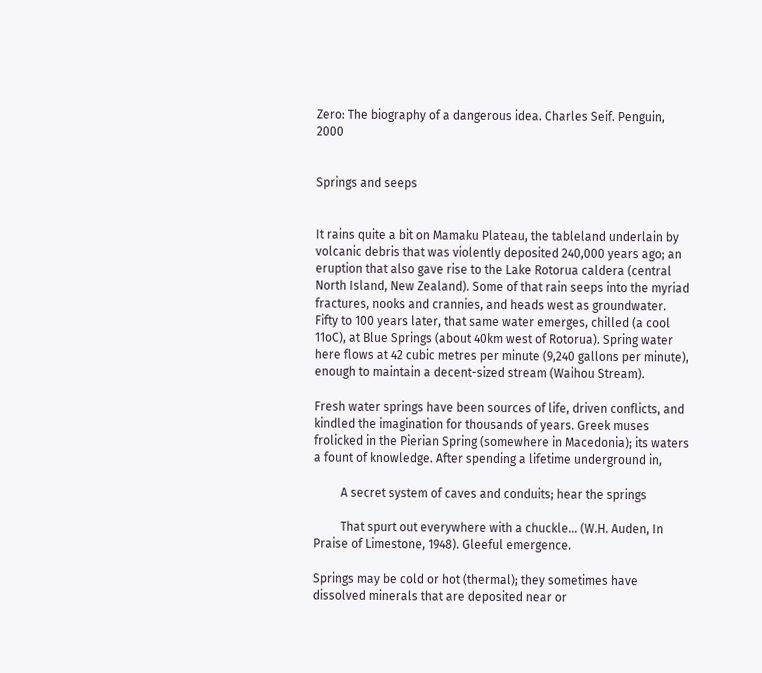Zero: The biography of a dangerous idea. Charles Seif. Penguin, 2000


Springs and seeps


It rains quite a bit on Mamaku Plateau, the tableland underlain by volcanic debris that was violently deposited 240,000 years ago; an eruption that also gave rise to the Lake Rotorua caldera (central North Island, New Zealand). Some of that rain seeps into the myriad fractures, nooks and crannies, and heads west as groundwater. Fifty to 100 years later, that same water emerges, chilled (a cool 11oC), at Blue Springs (about 40km west of Rotorua). Spring water here flows at 42 cubic metres per minute (9,240 gallons per minute), enough to maintain a decent-sized stream (Waihou Stream).

Fresh water springs have been sources of life, driven conflicts, and kindled the imagination for thousands of years. Greek muses frolicked in the Pierian Spring (somewhere in Macedonia); its waters a fount of knowledge. After spending a lifetime underground in,

         A secret system of caves and conduits; hear the springs

         That spurt out everywhere with a chuckle… (W.H. Auden, In Praise of Limestone, 1948). Gleeful emergence.

Springs may be cold or hot (thermal); they sometimes have dissolved minerals that are deposited near or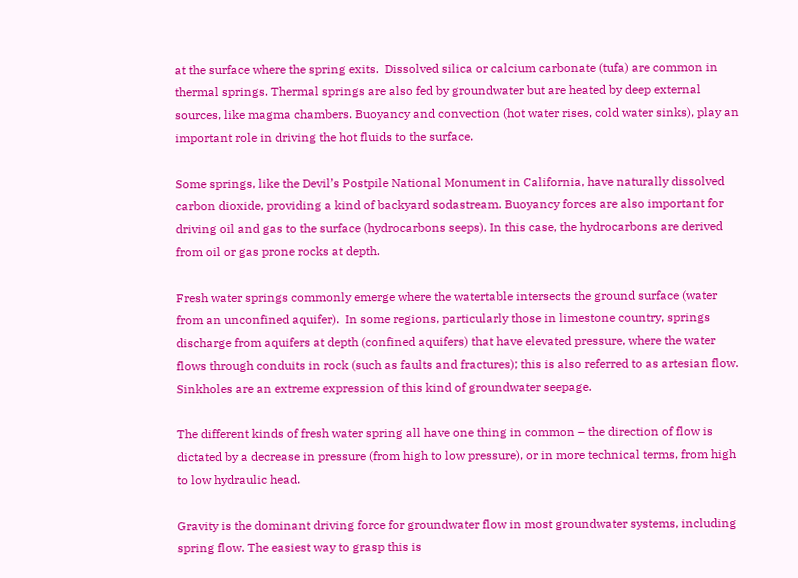at the surface where the spring exits.  Dissolved silica or calcium carbonate (tufa) are common in thermal springs. Thermal springs are also fed by groundwater but are heated by deep external sources, like magma chambers. Buoyancy and convection (hot water rises, cold water sinks), play an important role in driving the hot fluids to the surface.

Some springs, like the Devil’s Postpile National Monument in California, have naturally dissolved carbon dioxide, providing a kind of backyard sodastream. Buoyancy forces are also important for driving oil and gas to the surface (hydrocarbons seeps). In this case, the hydrocarbons are derived from oil or gas prone rocks at depth.

Fresh water springs commonly emerge where the watertable intersects the ground surface (water from an unconfined aquifer).  In some regions, particularly those in limestone country, springs discharge from aquifers at depth (confined aquifers) that have elevated pressure, where the water flows through conduits in rock (such as faults and fractures); this is also referred to as artesian flow. Sinkholes are an extreme expression of this kind of groundwater seepage.

The different kinds of fresh water spring all have one thing in common – the direction of flow is dictated by a decrease in pressure (from high to low pressure), or in more technical terms, from high to low hydraulic head.

Gravity is the dominant driving force for groundwater flow in most groundwater systems, including spring flow. The easiest way to grasp this is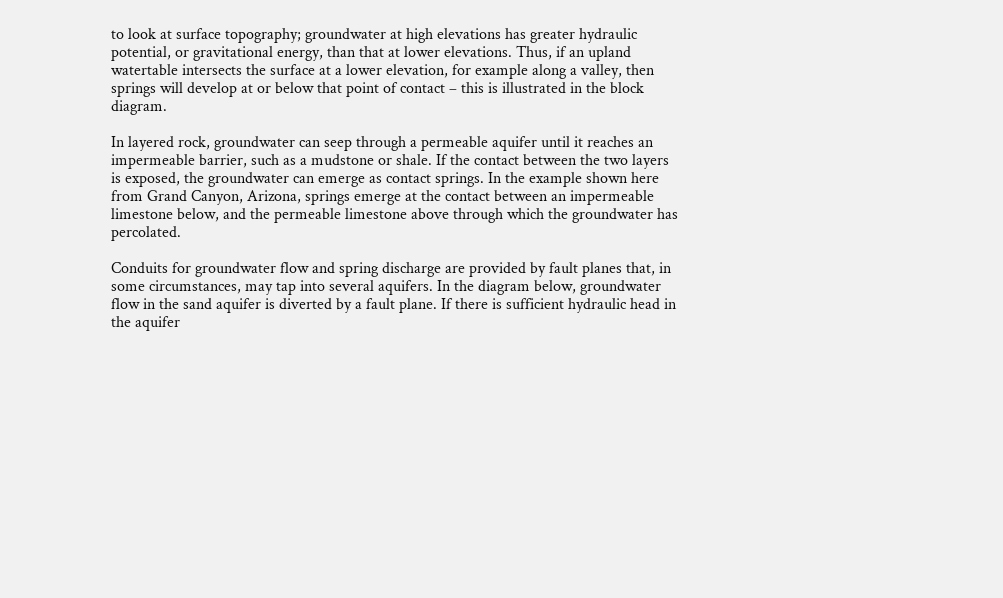to look at surface topography; groundwater at high elevations has greater hydraulic potential, or gravitational energy, than that at lower elevations. Thus, if an upland watertable intersects the surface at a lower elevation, for example along a valley, then springs will develop at or below that point of contact – this is illustrated in the block diagram.

In layered rock, groundwater can seep through a permeable aquifer until it reaches an impermeable barrier, such as a mudstone or shale. If the contact between the two layers is exposed, the groundwater can emerge as contact springs. In the example shown here from Grand Canyon, Arizona, springs emerge at the contact between an impermeable limestone below, and the permeable limestone above through which the groundwater has percolated.

Conduits for groundwater flow and spring discharge are provided by fault planes that, in some circumstances, may tap into several aquifers. In the diagram below, groundwater flow in the sand aquifer is diverted by a fault plane. If there is sufficient hydraulic head in the aquifer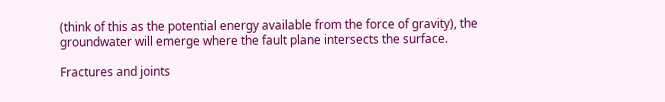(think of this as the potential energy available from the force of gravity), the groundwater will emerge where the fault plane intersects the surface.

Fractures and joints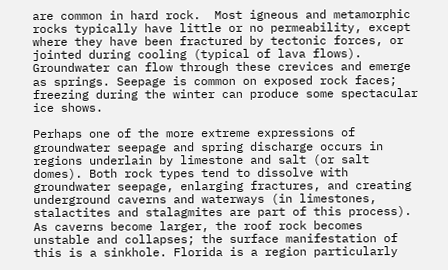are common in hard rock.  Most igneous and metamorphic rocks typically have little or no permeability, except where they have been fractured by tectonic forces, or jointed during cooling (typical of lava flows).  Groundwater can flow through these crevices and emerge as springs. Seepage is common on exposed rock faces; freezing during the winter can produce some spectacular ice shows.

Perhaps one of the more extreme expressions of groundwater seepage and spring discharge occurs in regions underlain by limestone and salt (or salt domes). Both rock types tend to dissolve with groundwater seepage, enlarging fractures, and creating underground caverns and waterways (in limestones, stalactites and stalagmites are part of this process).  As caverns become larger, the roof rock becomes unstable and collapses; the surface manifestation of this is a sinkhole. Florida is a region particularly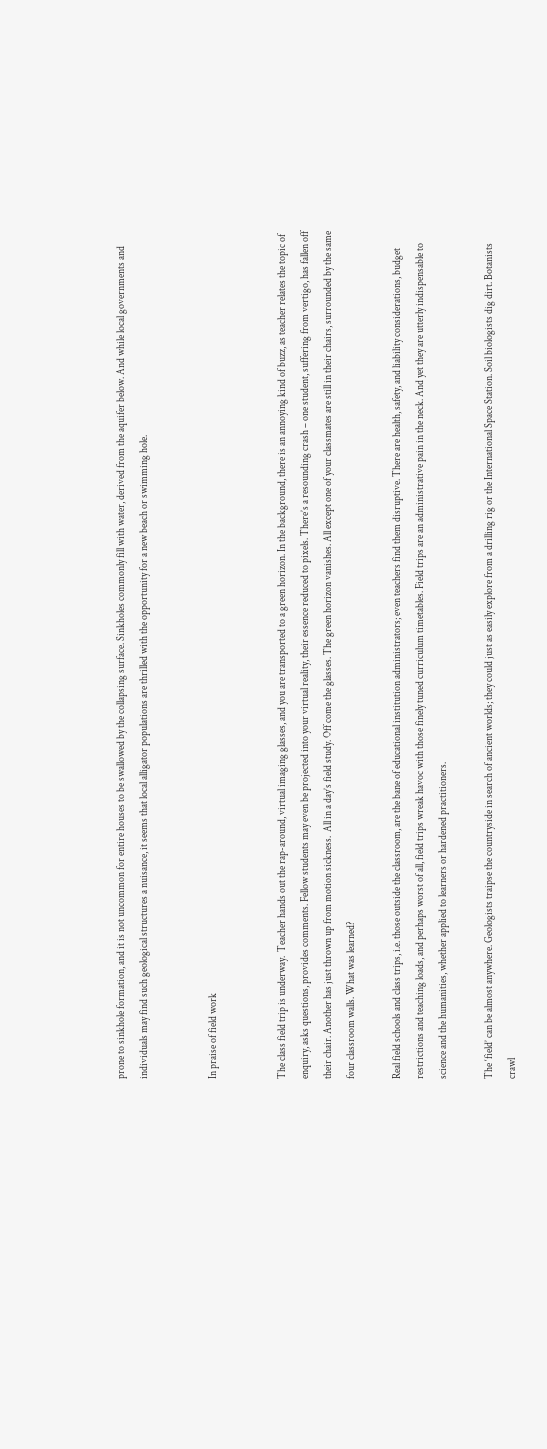prone to sinkhole formation, and it is not uncommon for entire houses to be swallowed by the collapsing surface. Sinkholes commonly fill with water, derived from the aquifer below. And while local governments and individuals may find such geological structures a nuisance, it seems that local alligator populations are thrilled with the opportunity for a new beach or swimming hole.


In praise of field work


The class field trip is underway.  Teacher hands out the rap-around, virtual imaging glasses, and you are transported to a green horizon. In the background, there is an annoying kind of buzz, as teacher relates the topic of enquiry, asks questions, provides comments. Fellow students may even be projected into your virtual reality, their essence reduced to pixels. There’s a resounding crash – one student, suffering from vertigo, has fallen off their chair. Another has just thrown up from motion sickness.  All in a day’s field study. Off come the glasses. The green horizon vanishes. All except one of your classmates are still in their chairs, surrounded by the same four classroom walls. What was learned?

Real field schools and class trips, i.e. those outside the classroom, are the bane of educational institution administrators; even teachers find them disruptive. There are health, safety, and liability considerations, budget restrictions and teaching loads, and perhaps worst of all, field trips wreak havoc with those finely tuned curriculum timetables. Field trips are an administrative pain in the neck. And yet they are utterly indispensable to science and the humanities, whether applied to learners or hardened practitioners.

The ‘field’ can be almost anywhere. Geologists traipse the countryside in search of ancient worlds; they could just as easily explore from a drilling rig or the International Space Station. Soil biologists dig dirt. Botanists crawl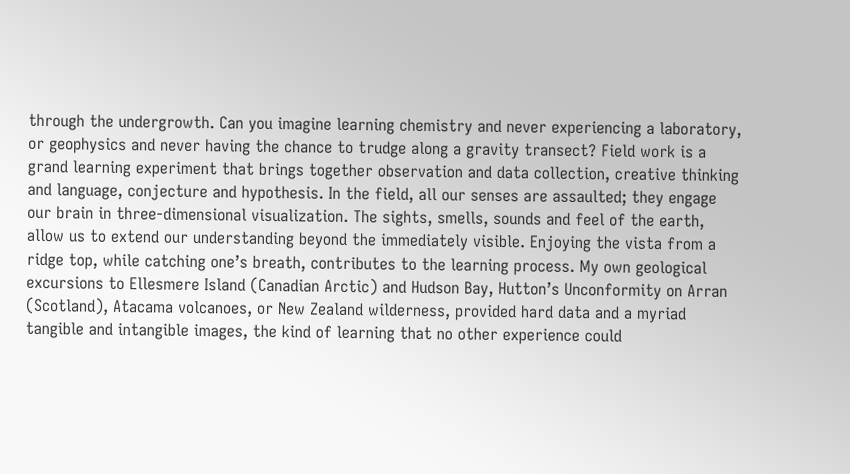through the undergrowth. Can you imagine learning chemistry and never experiencing a laboratory, or geophysics and never having the chance to trudge along a gravity transect? Field work is a grand learning experiment that brings together observation and data collection, creative thinking and language, conjecture and hypothesis. In the field, all our senses are assaulted; they engage our brain in three-dimensional visualization. The sights, smells, sounds and feel of the earth, allow us to extend our understanding beyond the immediately visible. Enjoying the vista from a ridge top, while catching one’s breath, contributes to the learning process. My own geological excursions to Ellesmere Island (Canadian Arctic) and Hudson Bay, Hutton’s Unconformity on Arran (Scotland), Atacama volcanoes, or New Zealand wilderness, provided hard data and a myriad tangible and intangible images, the kind of learning that no other experience could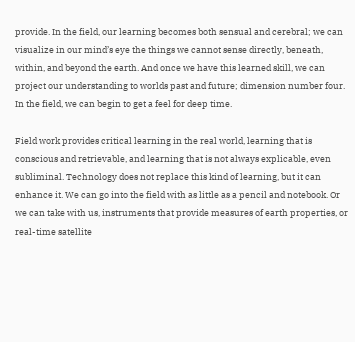provide. In the field, our learning becomes both sensual and cerebral; we can visualize in our mind’s eye the things we cannot sense directly, beneath, within, and beyond the earth. And once we have this learned skill, we can project our understanding to worlds past and future; dimension number four. In the field, we can begin to get a feel for deep time.

Field work provides critical learning in the real world, learning that is conscious and retrievable, and learning that is not always explicable, even subliminal. Technology does not replace this kind of learning, but it can enhance it. We can go into the field with as little as a pencil and notebook. Or we can take with us, instruments that provide measures of earth properties, or real-time satellite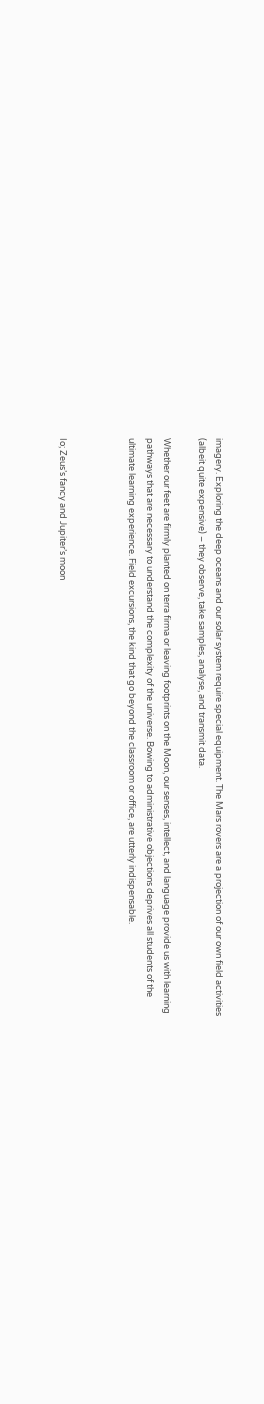imagery. Exploring the deep oceans and our solar system require special equipment. The Mars rovers are a projection of our own field activities (albeit quite expensive) – they observe, take samples, analyse, and transmit data.

Whether our feet are firmly planted on terra firma or leaving footprints on the Moon, our senses, intellect, and language provide us with learning pathways that are necessary to understand the complexity of the universe. Bowing to administrative objections deprives all students of the ultimate learning experience. Field excursions, the kind that go beyond the classroom or office, are utterly indispensable.



Io; Zeus’s fancy and Jupiter’s moon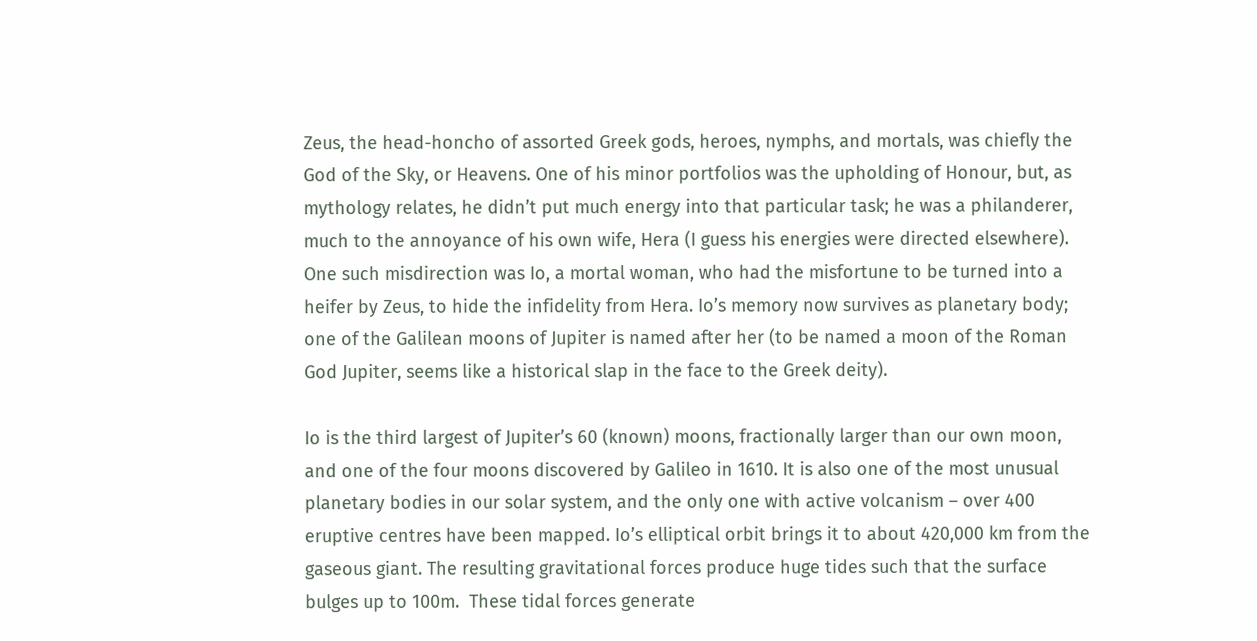Zeus, the head-honcho of assorted Greek gods, heroes, nymphs, and mortals, was chiefly the God of the Sky, or Heavens. One of his minor portfolios was the upholding of Honour, but, as mythology relates, he didn’t put much energy into that particular task; he was a philanderer, much to the annoyance of his own wife, Hera (I guess his energies were directed elsewhere).  One such misdirection was Io, a mortal woman, who had the misfortune to be turned into a heifer by Zeus, to hide the infidelity from Hera. Io’s memory now survives as planetary body; one of the Galilean moons of Jupiter is named after her (to be named a moon of the Roman God Jupiter, seems like a historical slap in the face to the Greek deity).

Io is the third largest of Jupiter’s 60 (known) moons, fractionally larger than our own moon, and one of the four moons discovered by Galileo in 1610. It is also one of the most unusual planetary bodies in our solar system, and the only one with active volcanism – over 400 eruptive centres have been mapped. Io’s elliptical orbit brings it to about 420,000 km from the gaseous giant. The resulting gravitational forces produce huge tides such that the surface bulges up to 100m.  These tidal forces generate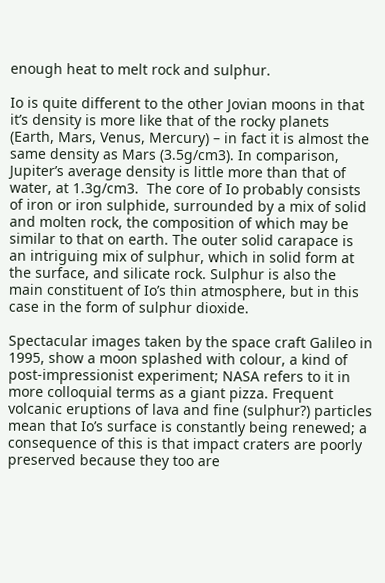enough heat to melt rock and sulphur.

Io is quite different to the other Jovian moons in that it’s density is more like that of the rocky planets (Earth, Mars, Venus, Mercury) – in fact it is almost the same density as Mars (3.5g/cm3). In comparison, Jupiter’s average density is little more than that of water, at 1.3g/cm3.  The core of Io probably consists of iron or iron sulphide, surrounded by a mix of solid and molten rock, the composition of which may be similar to that on earth. The outer solid carapace is an intriguing mix of sulphur, which in solid form at the surface, and silicate rock. Sulphur is also the main constituent of Io’s thin atmosphere, but in this case in the form of sulphur dioxide.

Spectacular images taken by the space craft Galileo in 1995, show a moon splashed with colour, a kind of post-impressionist experiment; NASA refers to it in more colloquial terms as a giant pizza. Frequent volcanic eruptions of lava and fine (sulphur?) particles mean that Io’s surface is constantly being renewed; a consequence of this is that impact craters are poorly preserved because they too are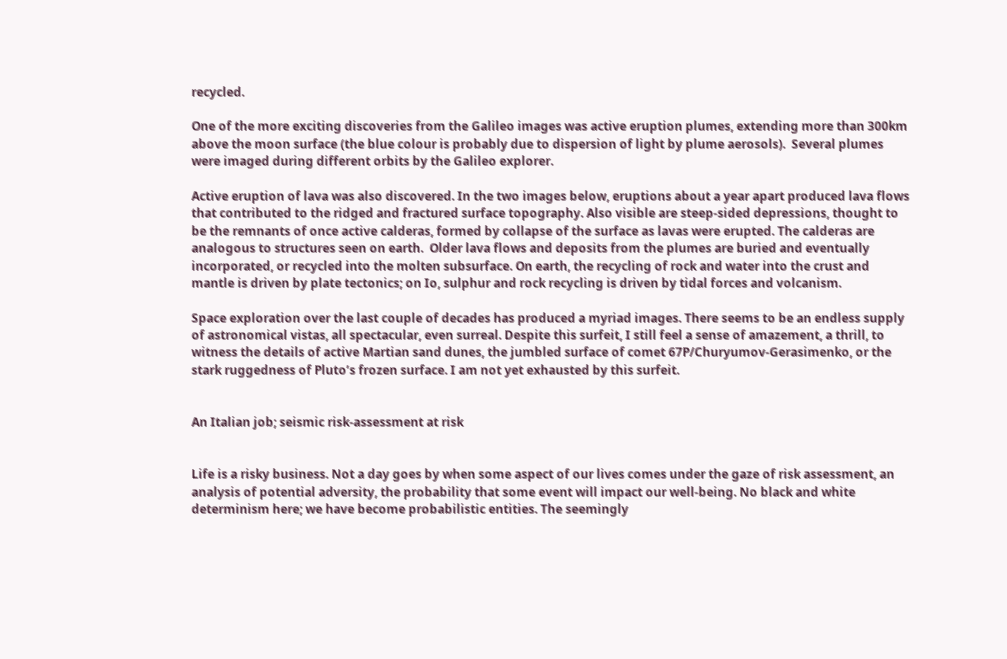recycled.

One of the more exciting discoveries from the Galileo images was active eruption plumes, extending more than 300km above the moon surface (the blue colour is probably due to dispersion of light by plume aerosols).  Several plumes were imaged during different orbits by the Galileo explorer.

Active eruption of lava was also discovered. In the two images below, eruptions about a year apart produced lava flows that contributed to the ridged and fractured surface topography. Also visible are steep-sided depressions, thought to be the remnants of once active calderas, formed by collapse of the surface as lavas were erupted. The calderas are analogous to structures seen on earth.  Older lava flows and deposits from the plumes are buried and eventually incorporated, or recycled into the molten subsurface. On earth, the recycling of rock and water into the crust and mantle is driven by plate tectonics; on Io, sulphur and rock recycling is driven by tidal forces and volcanism.

Space exploration over the last couple of decades has produced a myriad images. There seems to be an endless supply of astronomical vistas, all spectacular, even surreal. Despite this surfeit, I still feel a sense of amazement, a thrill, to witness the details of active Martian sand dunes, the jumbled surface of comet 67P/Churyumov-Gerasimenko, or the stark ruggedness of Pluto’s frozen surface. I am not yet exhausted by this surfeit.


An Italian job; seismic risk-assessment at risk


Life is a risky business. Not a day goes by when some aspect of our lives comes under the gaze of risk assessment, an analysis of potential adversity, the probability that some event will impact our well-being. No black and white determinism here; we have become probabilistic entities. The seemingly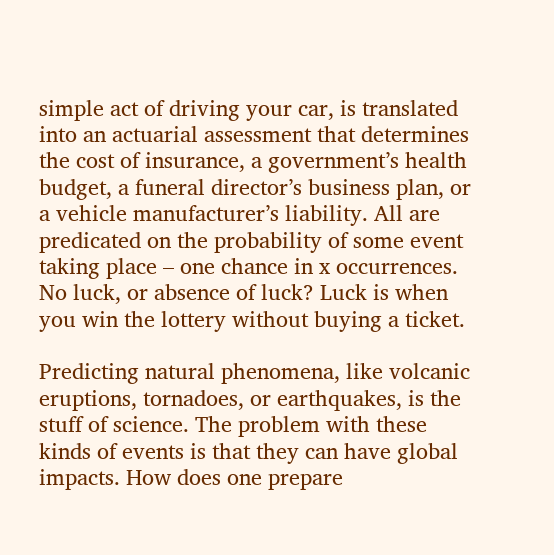simple act of driving your car, is translated into an actuarial assessment that determines the cost of insurance, a government’s health budget, a funeral director’s business plan, or a vehicle manufacturer’s liability. All are predicated on the probability of some event taking place – one chance in x occurrences. No luck, or absence of luck? Luck is when you win the lottery without buying a ticket.

Predicting natural phenomena, like volcanic eruptions, tornadoes, or earthquakes, is the stuff of science. The problem with these kinds of events is that they can have global impacts. How does one prepare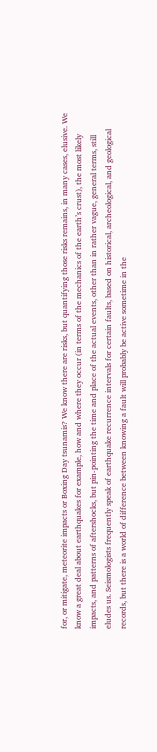for, or mitigate, meteorite impacts or Boxing Day tsunamis? We know there are risks, but quantifying those risks remains, in many cases, elusive. We know a great deal about earthquakes for example, how and where they occur (in terms of the mechanics of the earth’s crust), the most likely impacts, and patterns of aftershocks, but pin-pointing the time and place of the actual events, other than in rather vague, general terms, still eludes us. Seismologists frequently speak of earthquake recurrence intervals for certain faults, based on historical, archeological, and geological records, but there is a world of difference between knowing a fault will probably be active sometime in the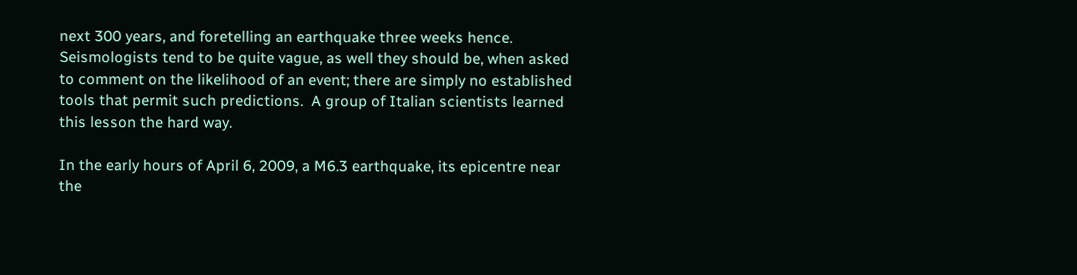next 300 years, and foretelling an earthquake three weeks hence. Seismologists tend to be quite vague, as well they should be, when asked to comment on the likelihood of an event; there are simply no established tools that permit such predictions.  A group of Italian scientists learned this lesson the hard way.

In the early hours of April 6, 2009, a M6.3 earthquake, its epicentre near the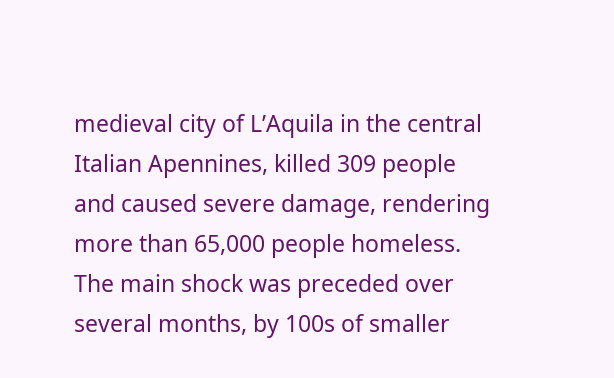medieval city of L’Aquila in the central Italian Apennines, killed 309 people and caused severe damage, rendering more than 65,000 people homeless. The main shock was preceded over several months, by 100s of smaller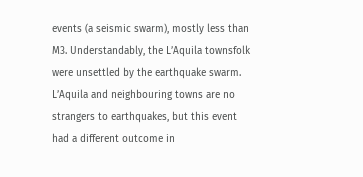events (a seismic swarm), mostly less than M3. Understandably, the L’Aquila townsfolk were unsettled by the earthquake swarm. L’Aquila and neighbouring towns are no strangers to earthquakes, but this event had a different outcome in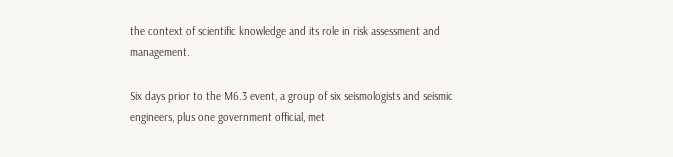the context of scientific knowledge and its role in risk assessment and management.

Six days prior to the M6.3 event, a group of six seismologists and seismic engineers, plus one government official, met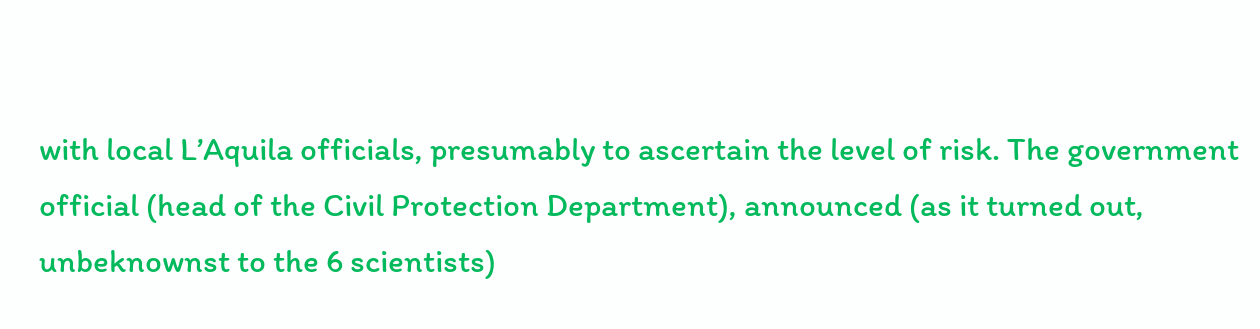with local L’Aquila officials, presumably to ascertain the level of risk. The government official (head of the Civil Protection Department), announced (as it turned out, unbeknownst to the 6 scientists)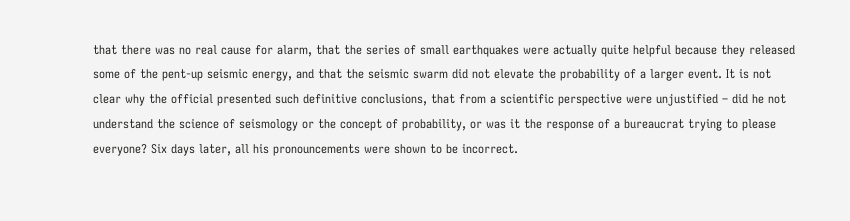that there was no real cause for alarm, that the series of small earthquakes were actually quite helpful because they released some of the pent-up seismic energy, and that the seismic swarm did not elevate the probability of a larger event. It is not clear why the official presented such definitive conclusions, that from a scientific perspective were unjustified – did he not understand the science of seismology or the concept of probability, or was it the response of a bureaucrat trying to please everyone? Six days later, all his pronouncements were shown to be incorrect.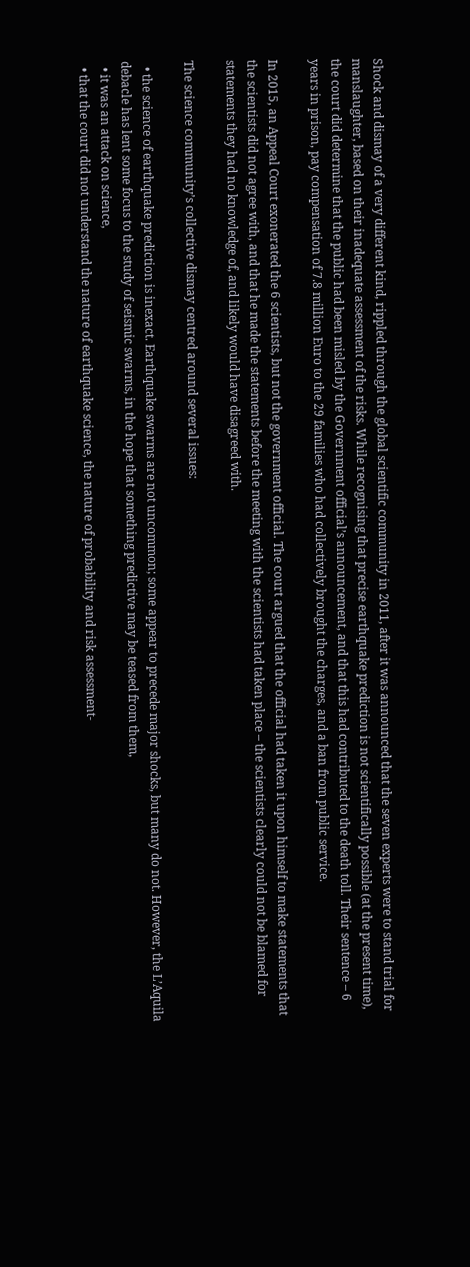Shock and dismay of a very different kind, rippled through the global scientific community in 2011, after it was announced that the seven experts were to stand trial for manslaughter, based on their inadequate assessment of the risks. While recognising that precise earthquake prediction is not scientifically possible (at the present time), the court did determine that the public had been misled by the Government official’s announcement, and that this had contributed to the death toll. Their sentence – 6 years in prison, pay compensation of 7.8 million Euro to the 29 families who had collectively brought the charges, and a ban from public service.

In 2015, an Appeal Court exonerated the 6 scientists, but not the government official. The court argued that the official had taken it upon himself to make statements that the scientists did not agree with, and that he made the statements before the meeting with the scientists had taken place – the scientists clearly could not be blamed for statements they had no knowledge of, and likely would have disagreed with.

The science community’s collective dismay centred around several issues:

  • the science of earthquake prediction is inexact. Earthquake swarms are not uncommon; some appear to precede major shocks, but many do not. However, the L’Aquila debacle has lent some focus to the study of seismic swarms, in the hope that something predictive may be teased from them,
  • it was an attack on science,
  • that the court did not understand the nature of earthquake science, the nature of probability and risk assessment-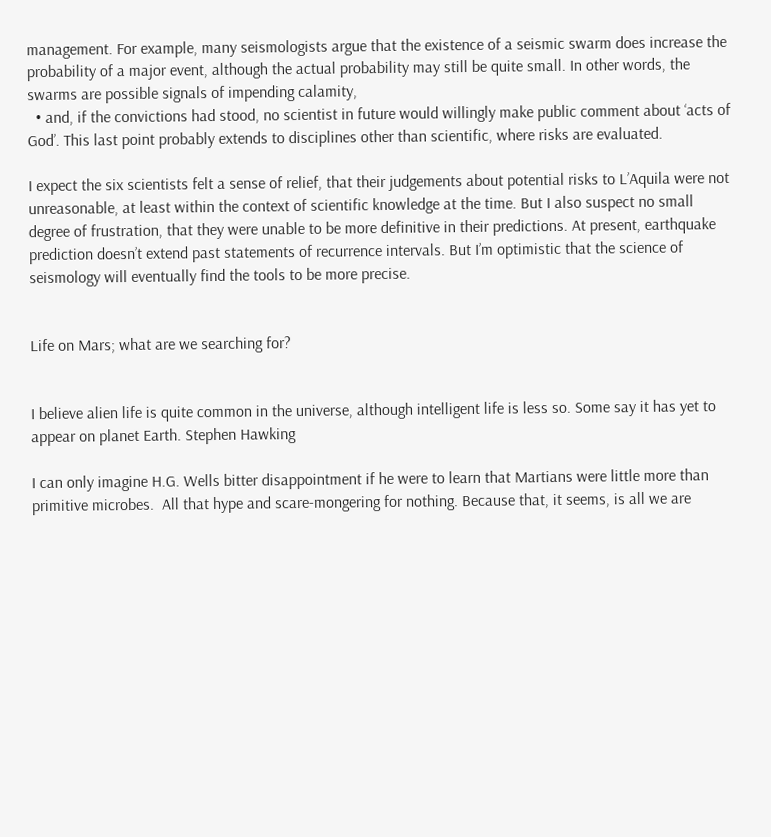management. For example, many seismologists argue that the existence of a seismic swarm does increase the probability of a major event, although the actual probability may still be quite small. In other words, the swarms are possible signals of impending calamity,
  • and, if the convictions had stood, no scientist in future would willingly make public comment about ‘acts of God’. This last point probably extends to disciplines other than scientific, where risks are evaluated.

I expect the six scientists felt a sense of relief, that their judgements about potential risks to L’Aquila were not unreasonable, at least within the context of scientific knowledge at the time. But I also suspect no small degree of frustration, that they were unable to be more definitive in their predictions. At present, earthquake prediction doesn’t extend past statements of recurrence intervals. But I’m optimistic that the science of seismology will eventually find the tools to be more precise.


Life on Mars; what are we searching for?


I believe alien life is quite common in the universe, although intelligent life is less so. Some say it has yet to appear on planet Earth. Stephen Hawking

I can only imagine H.G. Wells bitter disappointment if he were to learn that Martians were little more than primitive microbes.  All that hype and scare-mongering for nothing. Because that, it seems, is all we are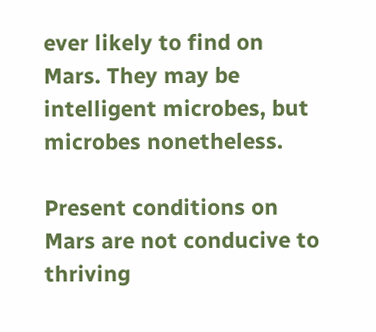ever likely to find on Mars. They may be intelligent microbes, but microbes nonetheless.

Present conditions on Mars are not conducive to thriving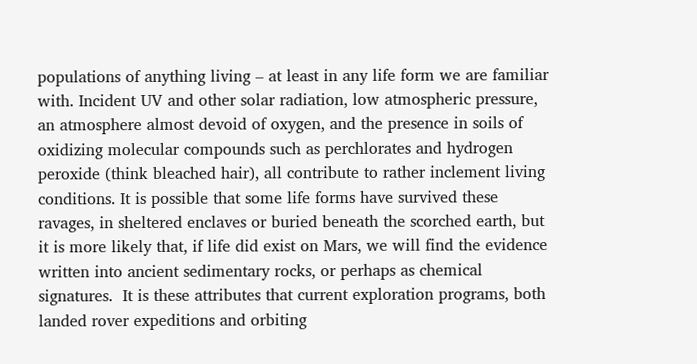populations of anything living – at least in any life form we are familiar with. Incident UV and other solar radiation, low atmospheric pressure, an atmosphere almost devoid of oxygen, and the presence in soils of oxidizing molecular compounds such as perchlorates and hydrogen peroxide (think bleached hair), all contribute to rather inclement living conditions. It is possible that some life forms have survived these ravages, in sheltered enclaves or buried beneath the scorched earth, but it is more likely that, if life did exist on Mars, we will find the evidence written into ancient sedimentary rocks, or perhaps as chemical signatures.  It is these attributes that current exploration programs, both landed rover expeditions and orbiting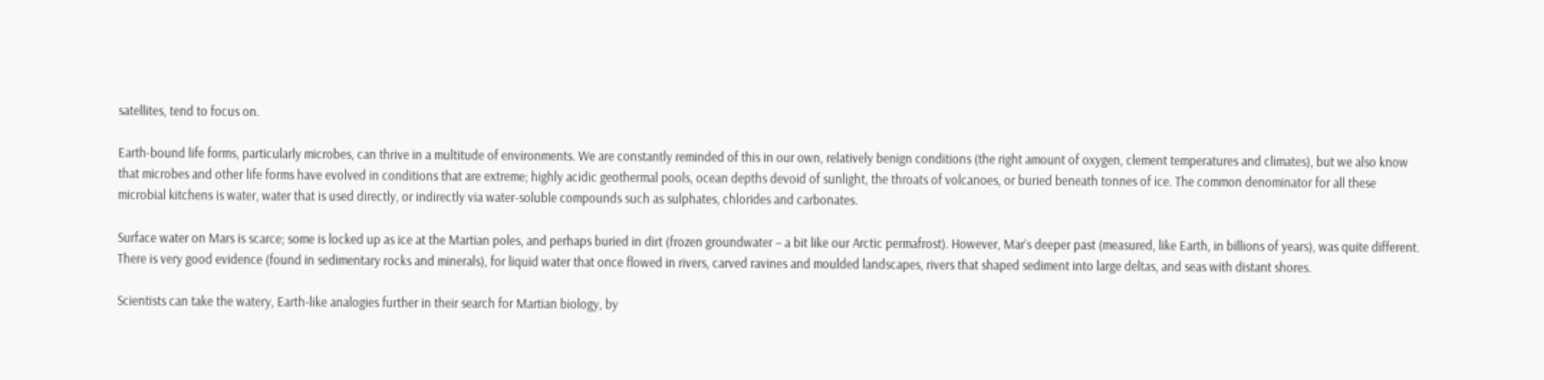satellites, tend to focus on.

Earth-bound life forms, particularly microbes, can thrive in a multitude of environments. We are constantly reminded of this in our own, relatively benign conditions (the right amount of oxygen, clement temperatures and climates), but we also know that microbes and other life forms have evolved in conditions that are extreme; highly acidic geothermal pools, ocean depths devoid of sunlight, the throats of volcanoes, or buried beneath tonnes of ice. The common denominator for all these microbial kitchens is water, water that is used directly, or indirectly via water-soluble compounds such as sulphates, chlorides and carbonates.

Surface water on Mars is scarce; some is locked up as ice at the Martian poles, and perhaps buried in dirt (frozen groundwater – a bit like our Arctic permafrost). However, Mar’s deeper past (measured, like Earth, in billions of years), was quite different.  There is very good evidence (found in sedimentary rocks and minerals), for liquid water that once flowed in rivers, carved ravines and moulded landscapes, rivers that shaped sediment into large deltas, and seas with distant shores.

Scientists can take the watery, Earth-like analogies further in their search for Martian biology, by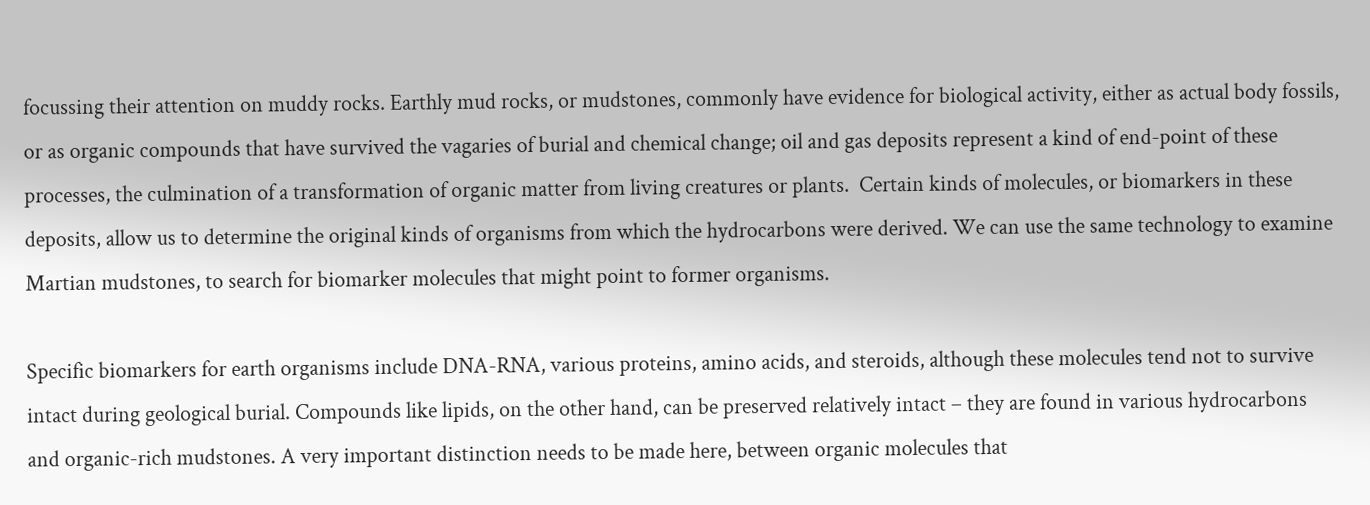focussing their attention on muddy rocks. Earthly mud rocks, or mudstones, commonly have evidence for biological activity, either as actual body fossils, or as organic compounds that have survived the vagaries of burial and chemical change; oil and gas deposits represent a kind of end-point of these processes, the culmination of a transformation of organic matter from living creatures or plants.  Certain kinds of molecules, or biomarkers in these deposits, allow us to determine the original kinds of organisms from which the hydrocarbons were derived. We can use the same technology to examine Martian mudstones, to search for biomarker molecules that might point to former organisms.

Specific biomarkers for earth organisms include DNA-RNA, various proteins, amino acids, and steroids, although these molecules tend not to survive intact during geological burial. Compounds like lipids, on the other hand, can be preserved relatively intact – they are found in various hydrocarbons and organic-rich mudstones. A very important distinction needs to be made here, between organic molecules that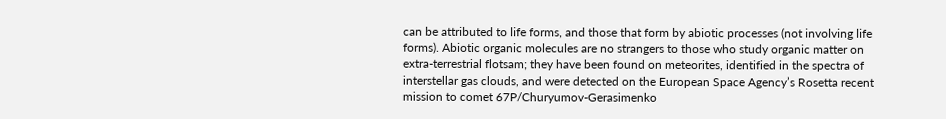can be attributed to life forms, and those that form by abiotic processes (not involving life forms). Abiotic organic molecules are no strangers to those who study organic matter on extra-terrestrial flotsam; they have been found on meteorites, identified in the spectra of interstellar gas clouds, and were detected on the European Space Agency’s Rosetta recent mission to comet 67P/Churyumov-Gerasimenko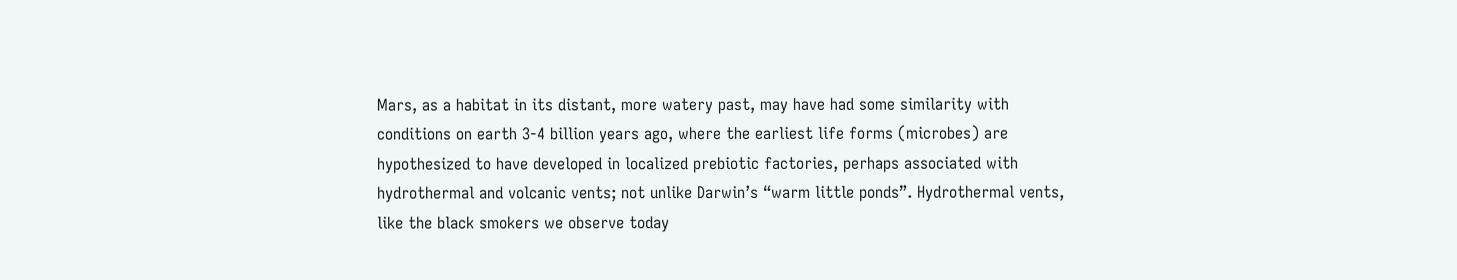Mars, as a habitat in its distant, more watery past, may have had some similarity with conditions on earth 3-4 billion years ago, where the earliest life forms (microbes) are hypothesized to have developed in localized prebiotic factories, perhaps associated with hydrothermal and volcanic vents; not unlike Darwin’s “warm little ponds”. Hydrothermal vents, like the black smokers we observe today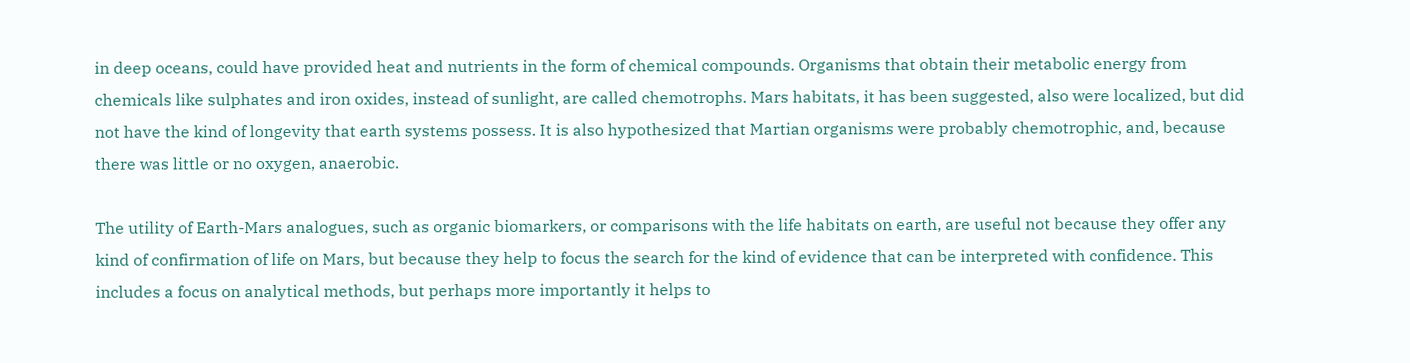in deep oceans, could have provided heat and nutrients in the form of chemical compounds. Organisms that obtain their metabolic energy from chemicals like sulphates and iron oxides, instead of sunlight, are called chemotrophs. Mars habitats, it has been suggested, also were localized, but did not have the kind of longevity that earth systems possess. It is also hypothesized that Martian organisms were probably chemotrophic, and, because there was little or no oxygen, anaerobic.

The utility of Earth-Mars analogues, such as organic biomarkers, or comparisons with the life habitats on earth, are useful not because they offer any kind of confirmation of life on Mars, but because they help to focus the search for the kind of evidence that can be interpreted with confidence. This includes a focus on analytical methods, but perhaps more importantly it helps to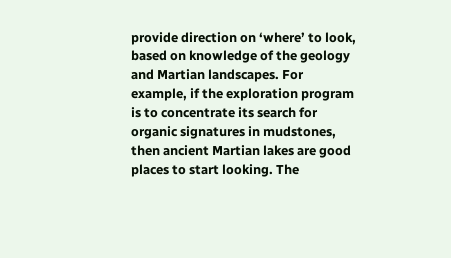provide direction on ‘where’ to look, based on knowledge of the geology and Martian landscapes. For example, if the exploration program is to concentrate its search for organic signatures in mudstones, then ancient Martian lakes are good places to start looking. The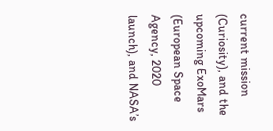current mission (Curiosity), and the upcoming ExoMars (European Space Agency, 2020 launch), and NASA’s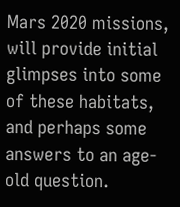Mars 2020 missions, will provide initial glimpses into some of these habitats, and perhaps some answers to an age-old question.